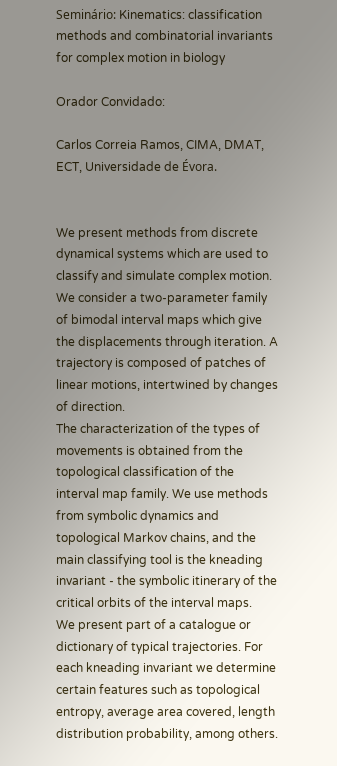Seminário: Kinematics: classification methods and combinatorial invariants for complex motion in biology

Orador Convidado:

Carlos Correia Ramos, CIMA, DMAT, ECT, Universidade de Évora.


We present methods from discrete dynamical systems which are used to classify and simulate complex motion. We consider a two-parameter family of bimodal interval maps which give the displacements through iteration. A trajectory is composed of patches of linear motions, intertwined by changes of direction.
The characterization of the types of movements is obtained from the topological classification of the interval map family. We use methods from symbolic dynamics and topological Markov chains, and the main classifying tool is the kneading invariant - the symbolic itinerary of the critical orbits of the interval maps.
We present part of a catalogue or dictionary of typical trajectories. For each kneading invariant we determine certain features such as topological entropy, average area covered, length distribution probability, among others.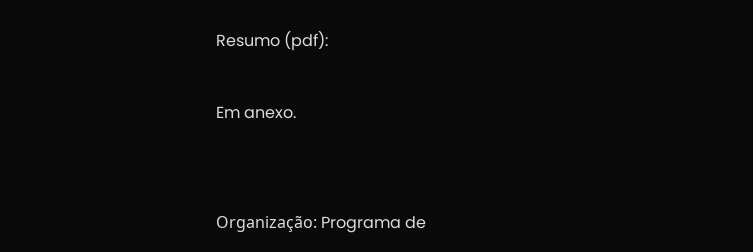Resumo (pdf):

Em anexo.


Organização: Programa de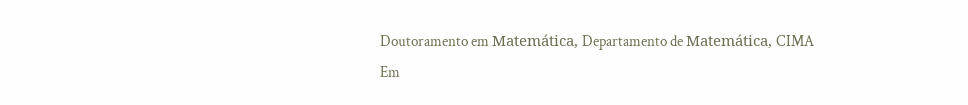Doutoramento em Matemática, Departamento de Matemática, CIMA
Em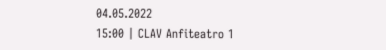04.05.2022
15:00 | CLAV Anfiteatro 1